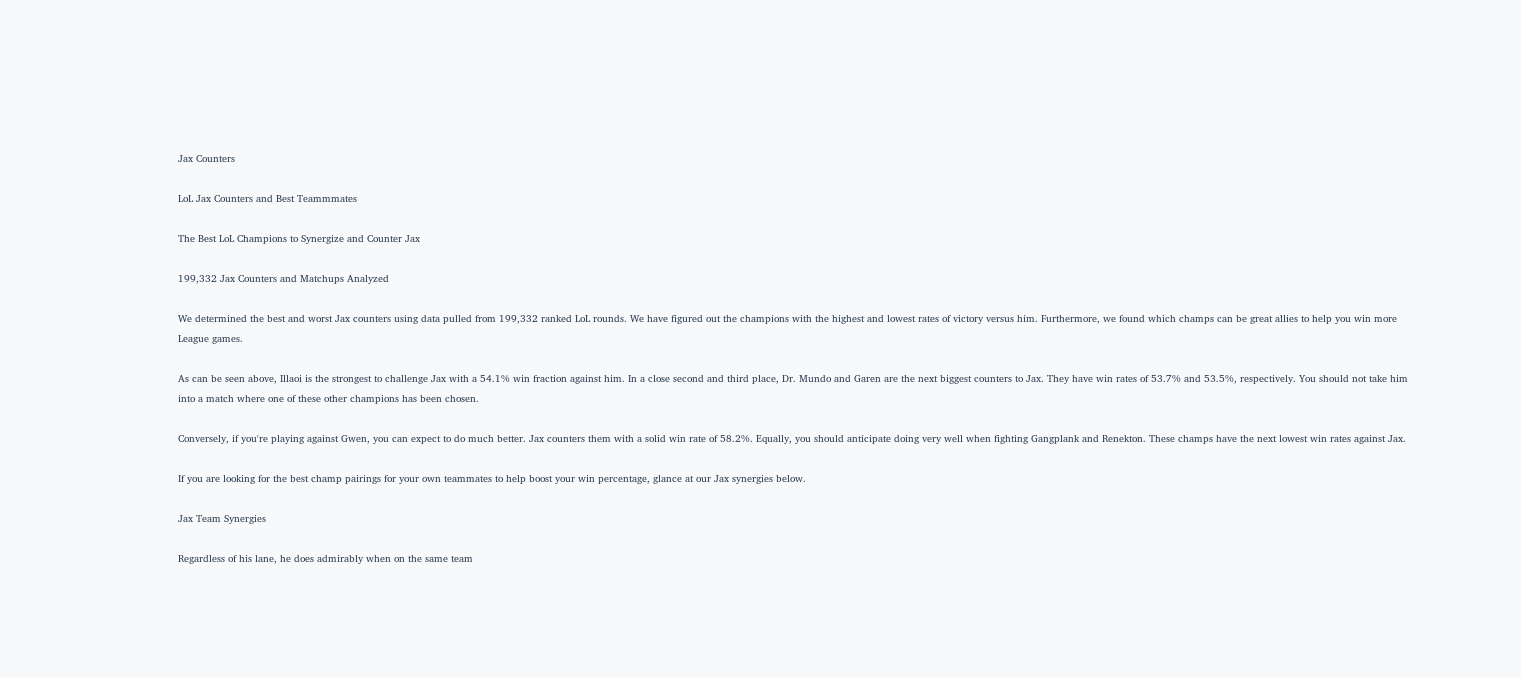Jax Counters

LoL Jax Counters and Best Teammmates

The Best LoL Champions to Synergize and Counter Jax

199,332 Jax Counters and Matchups Analyzed

We determined the best and worst Jax counters using data pulled from 199,332 ranked LoL rounds. We have figured out the champions with the highest and lowest rates of victory versus him. Furthermore, we found which champs can be great allies to help you win more League games.

As can be seen above, Illaoi is the strongest to challenge Jax with a 54.1% win fraction against him. In a close second and third place, Dr. Mundo and Garen are the next biggest counters to Jax. They have win rates of 53.7% and 53.5%, respectively. You should not take him into a match where one of these other champions has been chosen.

Conversely, if you're playing against Gwen, you can expect to do much better. Jax counters them with a solid win rate of 58.2%. Equally, you should anticipate doing very well when fighting Gangplank and Renekton. These champs have the next lowest win rates against Jax.

If you are looking for the best champ pairings for your own teammates to help boost your win percentage, glance at our Jax synergies below.

Jax Team Synergies

Regardless of his lane, he does admirably when on the same team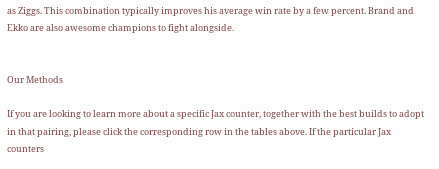as Ziggs. This combination typically improves his average win rate by a few percent. Brand and Ekko are also awesome champions to fight alongside.


Our Methods

If you are looking to learn more about a specific Jax counter, together with the best builds to adopt in that pairing, please click the corresponding row in the tables above. If the particular Jax counters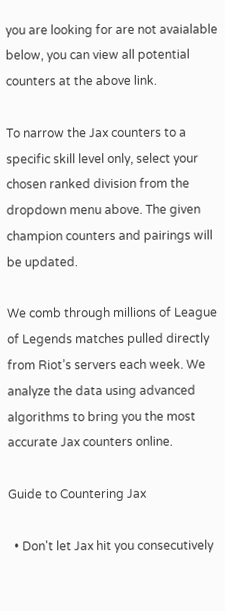you are looking for are not avaialable below, you can view all potential counters at the above link.

To narrow the Jax counters to a specific skill level only, select your chosen ranked division from the dropdown menu above. The given champion counters and pairings will be updated.

We comb through millions of League of Legends matches pulled directly from Riot’s servers each week. We analyze the data using advanced algorithms to bring you the most accurate Jax counters online.

Guide to Countering Jax

  • Don't let Jax hit you consecutively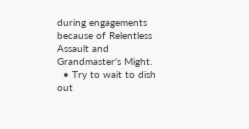during engagements because of Relentless Assault and Grandmaster's Might.
  • Try to wait to dish out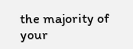the majority of your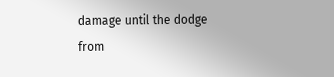damage until the dodge from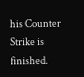his Counter Strike is finished.